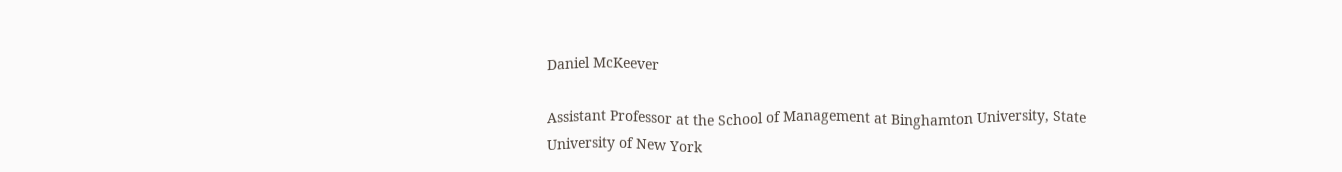Daniel McKeever

Assistant Professor at the School of Management at Binghamton University, State University of New York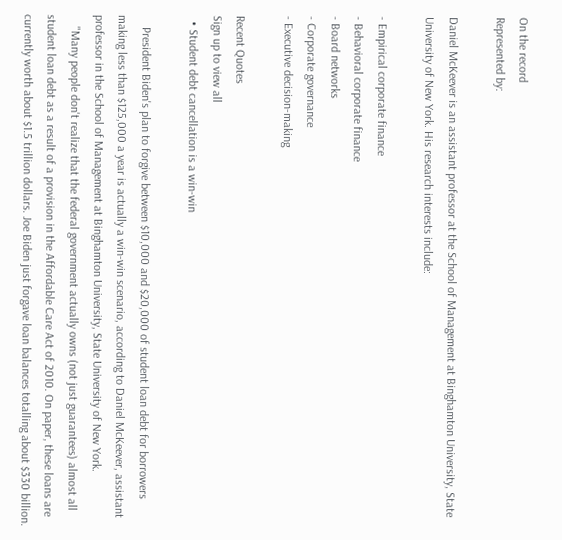On the record
Represented by:

Daniel McKeever is an assistant professor at the School of Management at Binghamton University, State University of New York. His research interests include:

- Empirical corporate finance
- Behavioral corporate finance
- Board networks
- Corporate governance
- Executive decision-making

Recent Quotes
Sign up to view all
  • Student debt cancellation is a win-win

    President Biden's plan to forgive between $10,000 and $20,000 of student loan debt for borrowers making less than $125,000 a year is actually a win-win scenario, according to Daniel McKeever, assistant professor in the School of Management at Binghamton University, State University of New York.
    "Many people don't realize that the federal government actually owns (not just guarantees) almost all student loan debt as a result of a provision in the Affordable Care Act of 2010. On paper, these loans are currently worth about $1.5 trillion dollars. Joe Biden just forgave loan balances totalling about $330 billion.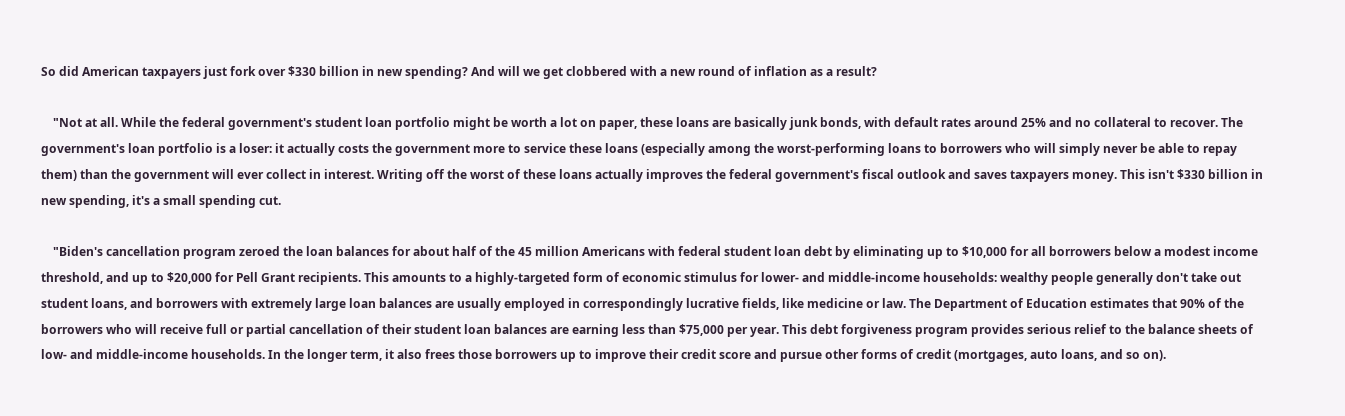So did American taxpayers just fork over $330 billion in new spending? And will we get clobbered with a new round of inflation as a result?

    "Not at all. While the federal government's student loan portfolio might be worth a lot on paper, these loans are basically junk bonds, with default rates around 25% and no collateral to recover. The government's loan portfolio is a loser: it actually costs the government more to service these loans (especially among the worst-performing loans to borrowers who will simply never be able to repay them) than the government will ever collect in interest. Writing off the worst of these loans actually improves the federal government's fiscal outlook and saves taxpayers money. This isn't $330 billion in new spending, it's a small spending cut.

    "Biden's cancellation program zeroed the loan balances for about half of the 45 million Americans with federal student loan debt by eliminating up to $10,000 for all borrowers below a modest income threshold, and up to $20,000 for Pell Grant recipients. This amounts to a highly-targeted form of economic stimulus for lower- and middle-income households: wealthy people generally don't take out student loans, and borrowers with extremely large loan balances are usually employed in correspondingly lucrative fields, like medicine or law. The Department of Education estimates that 90% of the borrowers who will receive full or partial cancellation of their student loan balances are earning less than $75,000 per year. This debt forgiveness program provides serious relief to the balance sheets of low- and middle-income households. In the longer term, it also frees those borrowers up to improve their credit score and pursue other forms of credit (mortgages, auto loans, and so on).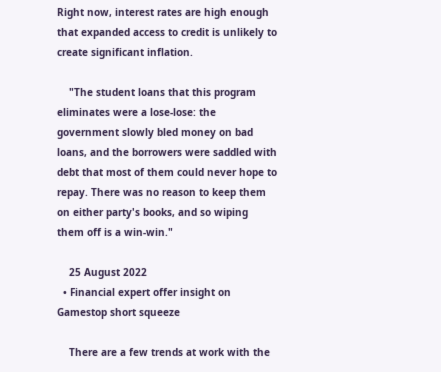Right now, interest rates are high enough that expanded access to credit is unlikely to create significant inflation.

    "The student loans that this program eliminates were a lose-lose: the government slowly bled money on bad loans, and the borrowers were saddled with debt that most of them could never hope to repay. There was no reason to keep them on either party's books, and so wiping them off is a win-win."

    25 August 2022
  • Financial expert offer insight on Gamestop short squeeze

    There are a few trends at work with the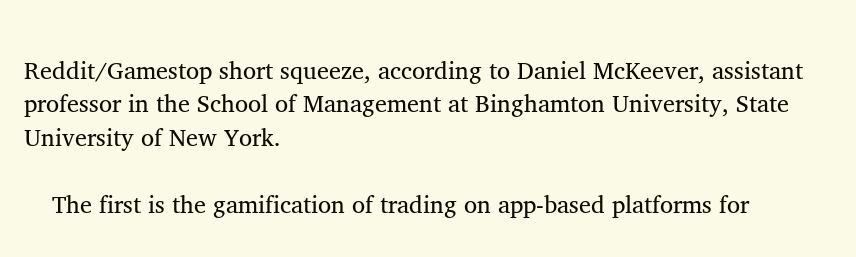Reddit/Gamestop short squeeze, according to Daniel McKeever, assistant professor in the School of Management at Binghamton University, State University of New York.

    The first is the gamification of trading on app-based platforms for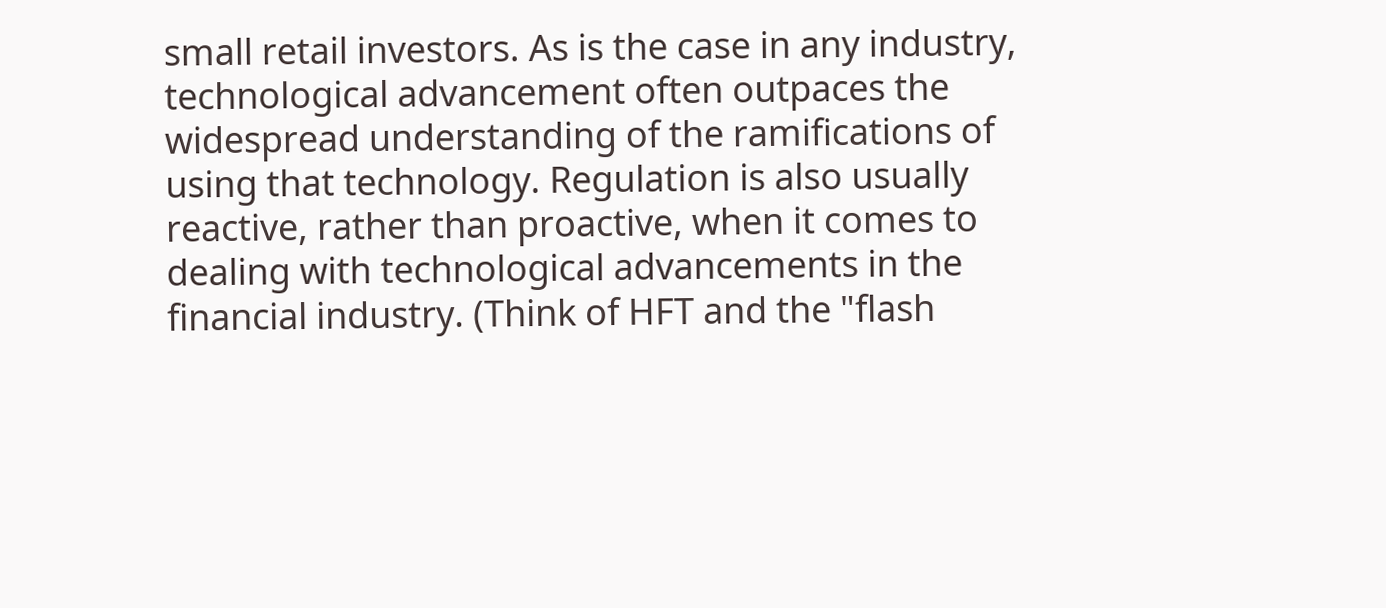small retail investors. As is the case in any industry, technological advancement often outpaces the widespread understanding of the ramifications of using that technology. Regulation is also usually reactive, rather than proactive, when it comes to dealing with technological advancements in the financial industry. (Think of HFT and the "flash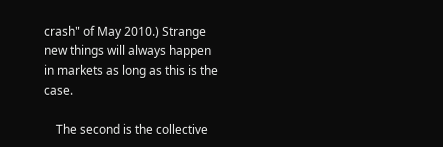crash" of May 2010.) Strange new things will always happen in markets as long as this is the case.

    The second is the collective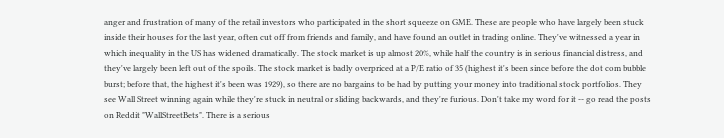anger and frustration of many of the retail investors who participated in the short squeeze on GME. These are people who have largely been stuck inside their houses for the last year, often cut off from friends and family, and have found an outlet in trading online. They've witnessed a year in which inequality in the US has widened dramatically. The stock market is up almost 20%, while half the country is in serious financial distress, and they've largely been left out of the spoils. The stock market is badly overpriced at a P/E ratio of 35 (highest it's been since before the dot com bubble burst; before that, the highest it's been was 1929), so there are no bargains to be had by putting your money into traditional stock portfolios. They see Wall Street winning again while they're stuck in neutral or sliding backwards, and they're furious. Don't take my word for it -- go read the posts on Reddit "WallStreetBets". There is a serious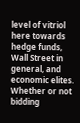level of vitriol here towards hedge funds, Wall Street in general, and economic elites. Whether or not bidding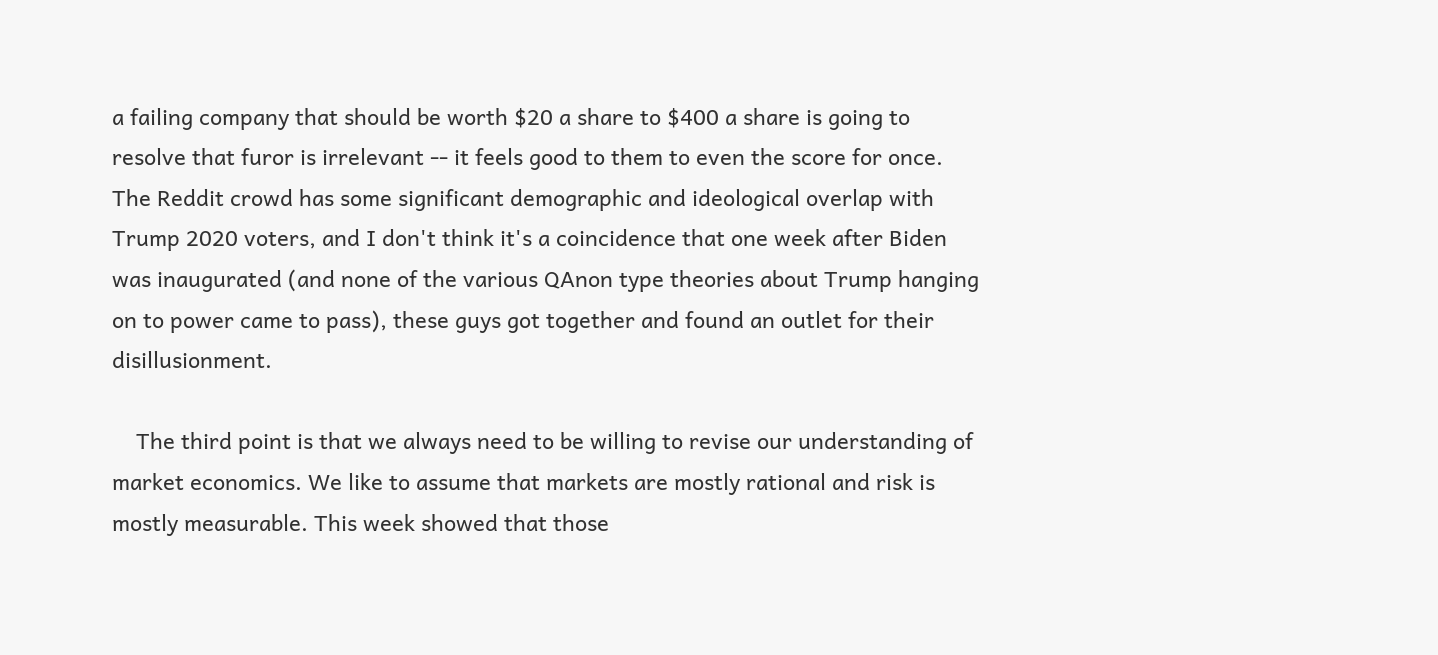a failing company that should be worth $20 a share to $400 a share is going to resolve that furor is irrelevant -- it feels good to them to even the score for once. The Reddit crowd has some significant demographic and ideological overlap with Trump 2020 voters, and I don't think it's a coincidence that one week after Biden was inaugurated (and none of the various QAnon type theories about Trump hanging on to power came to pass), these guys got together and found an outlet for their disillusionment.

    The third point is that we always need to be willing to revise our understanding of market economics. We like to assume that markets are mostly rational and risk is mostly measurable. This week showed that those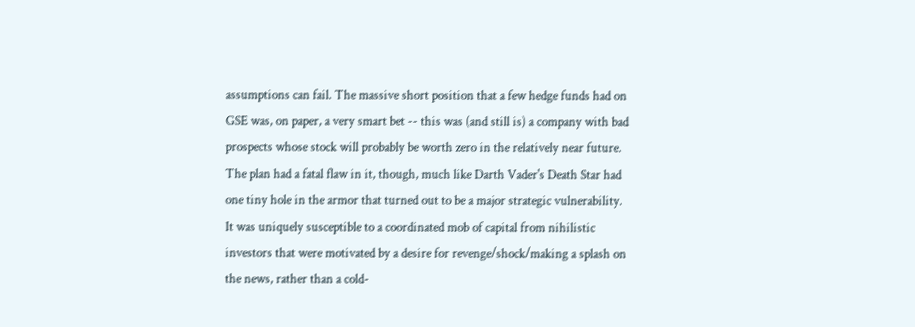assumptions can fail. The massive short position that a few hedge funds had on GSE was, on paper, a very smart bet -- this was (and still is) a company with bad prospects whose stock will probably be worth zero in the relatively near future. The plan had a fatal flaw in it, though, much like Darth Vader's Death Star had one tiny hole in the armor that turned out to be a major strategic vulnerability. It was uniquely susceptible to a coordinated mob of capital from nihilistic investors that were motivated by a desire for revenge/shock/making a splash on the news, rather than a cold-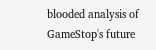blooded analysis of GameStop's future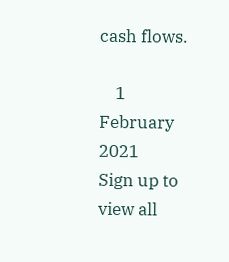cash flows.

    1 February 2021
Sign up to view all